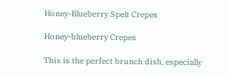Honey-Blueberry Spelt Crepes

Honey-blueberry Crepes

This is the perfect brunch dish, especially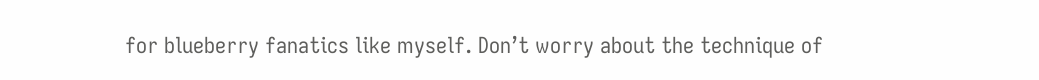for blueberry fanatics like myself. Don’t worry about the technique of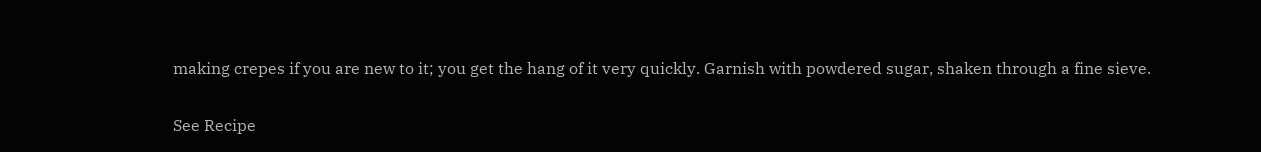making crepes if you are new to it; you get the hang of it very quickly. Garnish with powdered sugar, shaken through a fine sieve.

See Recipe